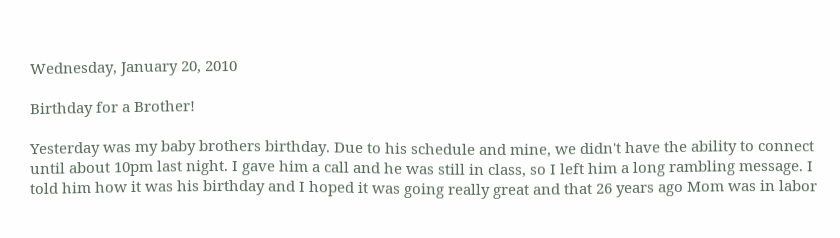Wednesday, January 20, 2010

Birthday for a Brother!

Yesterday was my baby brothers birthday. Due to his schedule and mine, we didn't have the ability to connect until about 10pm last night. I gave him a call and he was still in class, so I left him a long rambling message. I told him how it was his birthday and I hoped it was going really great and that 26 years ago Mom was in labor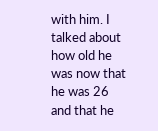with him. I talked about how old he was now that he was 26 and that he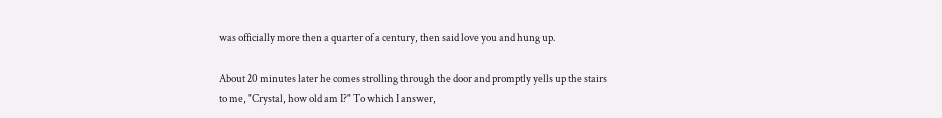was officially more then a quarter of a century, then said love you and hung up.

About 20 minutes later he comes strolling through the door and promptly yells up the stairs to me, "Crystal, how old am I?" To which I answer,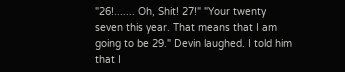"26!....... Oh, Shit! 27!" "Your twenty seven this year. That means that I am going to be 29." Devin laughed. I told him that I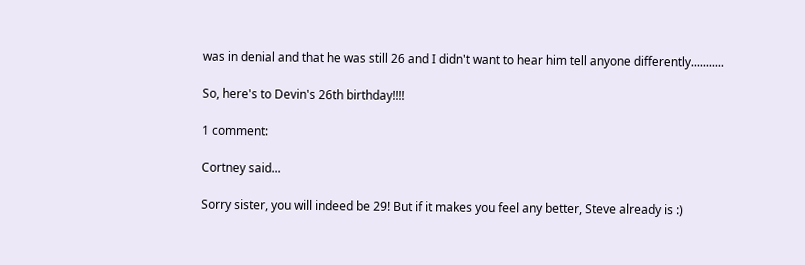was in denial and that he was still 26 and I didn't want to hear him tell anyone differently...........

So, here's to Devin's 26th birthday!!!!

1 comment:

Cortney said...

Sorry sister, you will indeed be 29! But if it makes you feel any better, Steve already is :)